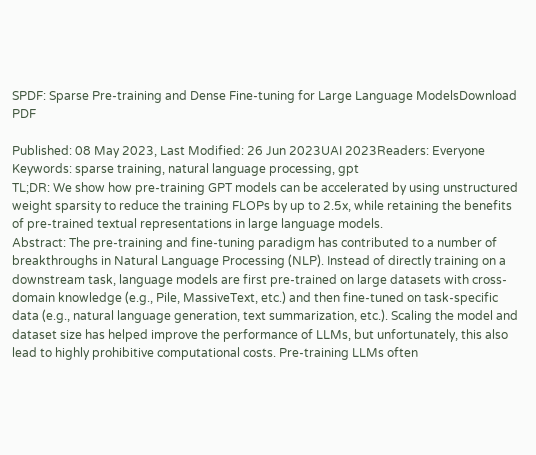SPDF: Sparse Pre-training and Dense Fine-tuning for Large Language ModelsDownload PDF

Published: 08 May 2023, Last Modified: 26 Jun 2023UAI 2023Readers: Everyone
Keywords: sparse training, natural language processing, gpt
TL;DR: We show how pre-training GPT models can be accelerated by using unstructured weight sparsity to reduce the training FLOPs by up to 2.5x, while retaining the benefits of pre-trained textual representations in large language models.
Abstract: The pre-training and fine-tuning paradigm has contributed to a number of breakthroughs in Natural Language Processing (NLP). Instead of directly training on a downstream task, language models are first pre-trained on large datasets with cross-domain knowledge (e.g., Pile, MassiveText, etc.) and then fine-tuned on task-specific data (e.g., natural language generation, text summarization, etc.). Scaling the model and dataset size has helped improve the performance of LLMs, but unfortunately, this also lead to highly prohibitive computational costs. Pre-training LLMs often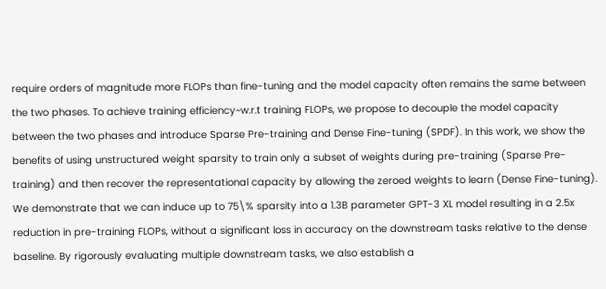require orders of magnitude more FLOPs than fine-tuning and the model capacity often remains the same between the two phases. To achieve training efficiency~w.r.t training FLOPs, we propose to decouple the model capacity between the two phases and introduce Sparse Pre-training and Dense Fine-tuning (SPDF). In this work, we show the benefits of using unstructured weight sparsity to train only a subset of weights during pre-training (Sparse Pre-training) and then recover the representational capacity by allowing the zeroed weights to learn (Dense Fine-tuning). We demonstrate that we can induce up to 75\% sparsity into a 1.3B parameter GPT-3 XL model resulting in a 2.5x reduction in pre-training FLOPs, without a significant loss in accuracy on the downstream tasks relative to the dense baseline. By rigorously evaluating multiple downstream tasks, we also establish a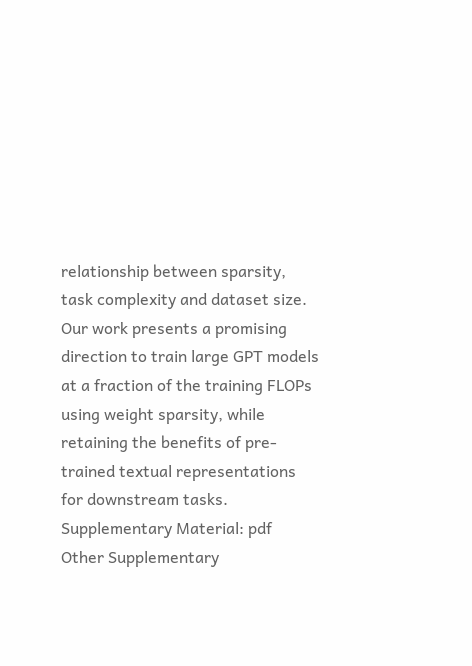relationship between sparsity, task complexity and dataset size. Our work presents a promising direction to train large GPT models at a fraction of the training FLOPs using weight sparsity, while retaining the benefits of pre-trained textual representations for downstream tasks.
Supplementary Material: pdf
Other Supplementary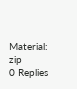Material: zip
0 Replies